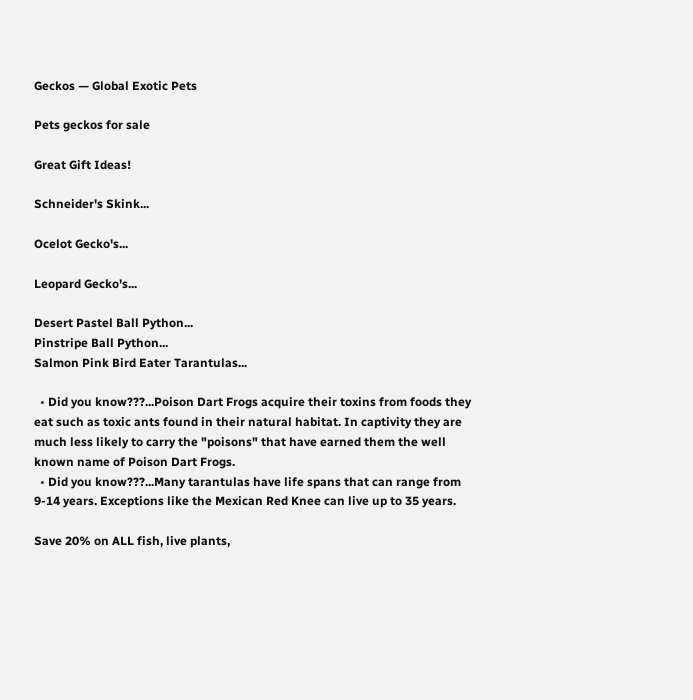Geckos — Global Exotic Pets

Pets geckos for sale

Great Gift Ideas!

Schneider's Skink...

Ocelot Gecko's...

Leopard Gecko's...

Desert Pastel Ball Python...
Pinstripe Ball Python...
Salmon Pink Bird Eater Tarantulas...

  • Did you know???...Poison Dart Frogs acquire their toxins from foods they eat such as toxic ants found in their natural habitat. In captivity they are much less likely to carry the "poisons" that have earned them the well known name of Poison Dart Frogs.
  • Did you know???...Many tarantulas have life spans that can range from 9-14 years. Exceptions like the Mexican Red Knee can live up to 35 years.

Save 20% on ALL fish, live plants,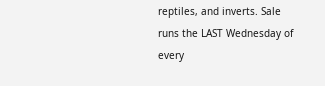reptiles, and inverts. Sale runs the LAST Wednesday of every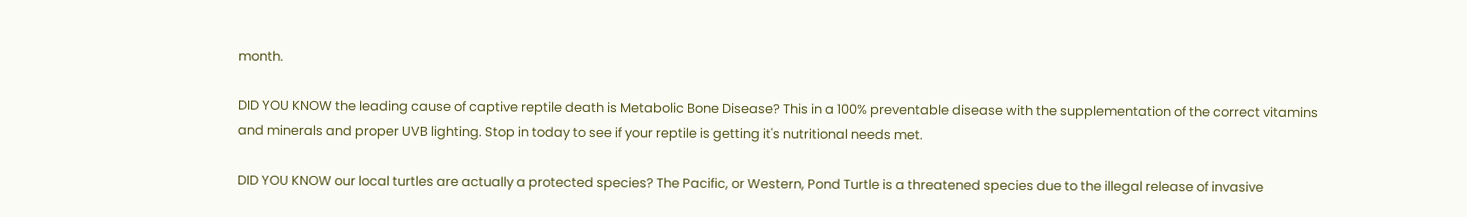month.

DID YOU KNOW the leading cause of captive reptile death is Metabolic Bone Disease? This in a 100% preventable disease with the supplementation of the correct vitamins and minerals and proper UVB lighting. Stop in today to see if your reptile is getting it's nutritional needs met.

DID YOU KNOW our local turtles are actually a protected species? The Pacific, or Western, Pond Turtle is a threatened species due to the illegal release of invasive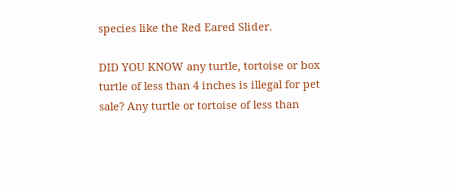species like the Red Eared Slider.

DID YOU KNOW any turtle, tortoise or box turtle of less than 4 inches is illegal for pet sale? Any turtle or tortoise of less than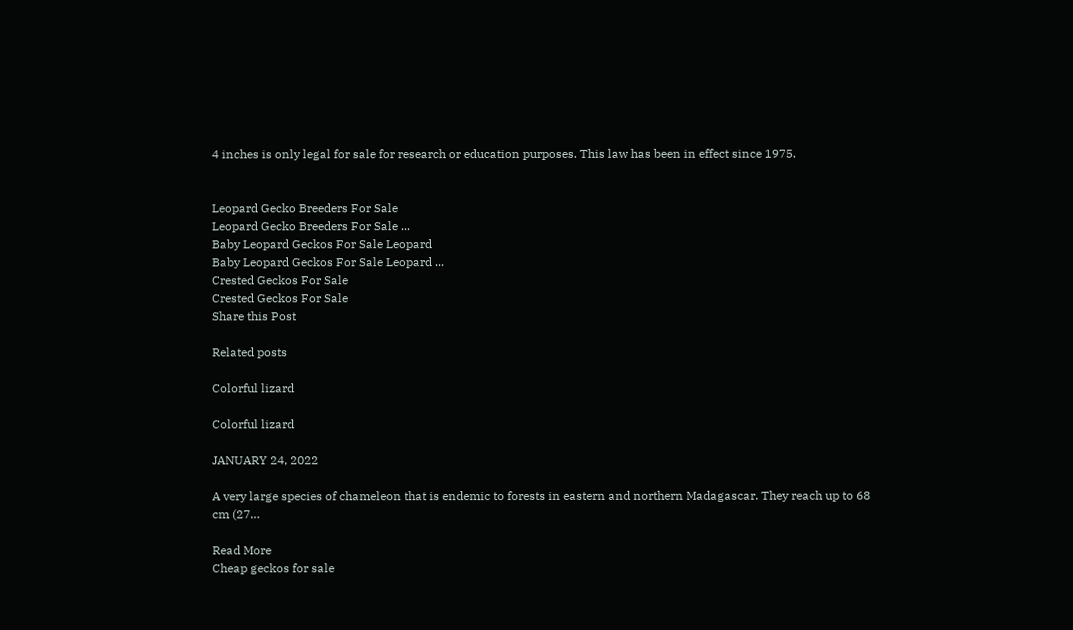4 inches is only legal for sale for research or education purposes. This law has been in effect since 1975.


Leopard Gecko Breeders For Sale
Leopard Gecko Breeders For Sale ...
Baby Leopard Geckos For Sale Leopard
Baby Leopard Geckos For Sale Leopard ...
Crested Geckos For Sale
Crested Geckos For Sale
Share this Post

Related posts

Colorful lizard

Colorful lizard

JANUARY 24, 2022

A very large species of chameleon that is endemic to forests in eastern and northern Madagascar. They reach up to 68 cm (27…

Read More
Cheap geckos for sale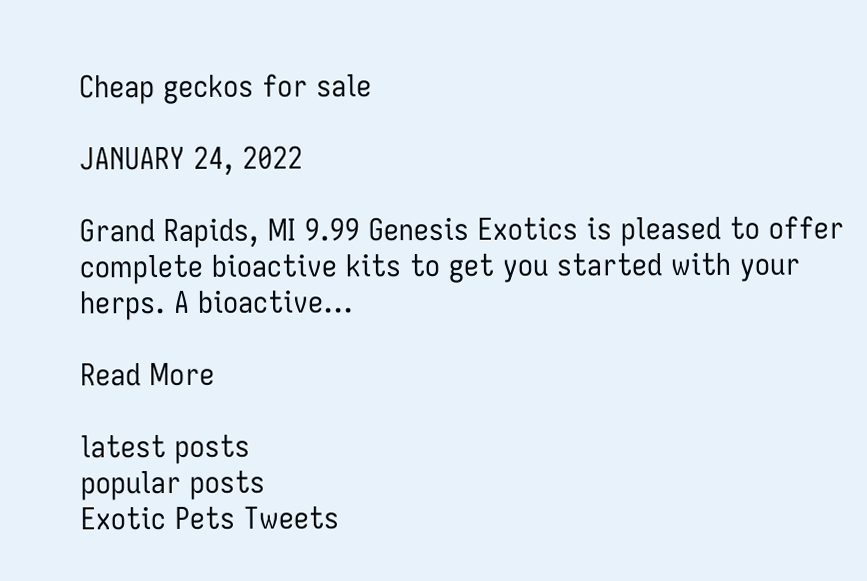Cheap geckos for sale

JANUARY 24, 2022

Grand Rapids, MI 9.99 Genesis Exotics is pleased to offer complete bioactive kits to get you started with your herps. A bioactive…

Read More

latest posts
popular posts
Exotic Pets Tweets